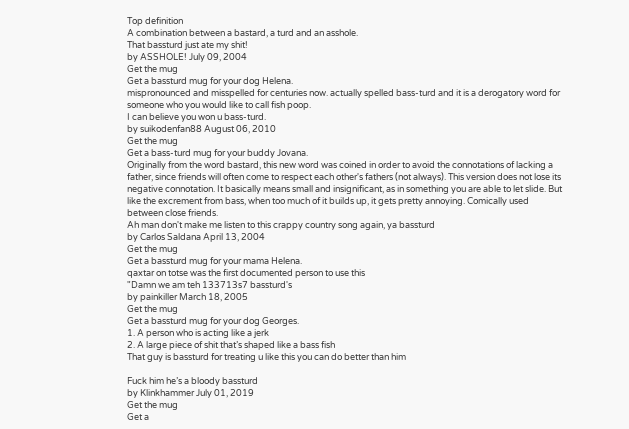Top definition
A combination between a bastard, a turd and an asshole.
That bassturd just ate my shit!
by ASSHOLE! July 09, 2004
Get the mug
Get a bassturd mug for your dog Helena.
mispronounced and misspelled for centuries now. actually spelled bass-turd and it is a derogatory word for someone who you would like to call fish poop.
I can believe you won u bass-turd.
by suikodenfan88 August 06, 2010
Get the mug
Get a bass-turd mug for your buddy Jovana.
Originally from the word bastard, this new word was coined in order to avoid the connotations of lacking a father, since friends will often come to respect each other's fathers (not always). This version does not lose its negative connotation. It basically means small and insignificant, as in something you are able to let slide. But like the excrement from bass, when too much of it builds up, it gets pretty annoying. Comically used between close friends.
Ah man don't make me listen to this crappy country song again, ya bassturd
by Carlos Saldana April 13, 2004
Get the mug
Get a bassturd mug for your mama Helena.
qaxtar on totse was the first documented person to use this
"Damn we am teh 133713s7 bassturd's
by painkiller March 18, 2005
Get the mug
Get a bassturd mug for your dog Georges.
1. A person who is acting like a jerk
2. A large piece of shit that’s shaped like a bass fish
That guy is bassturd for treating u like this you can do better than him

Fuck him he’s a bloody bassturd
by Klinkhammer July 01, 2019
Get the mug
Get a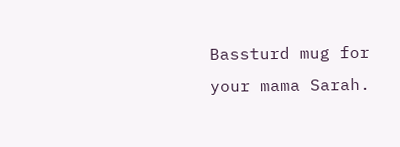Bassturd mug for your mama Sarah.